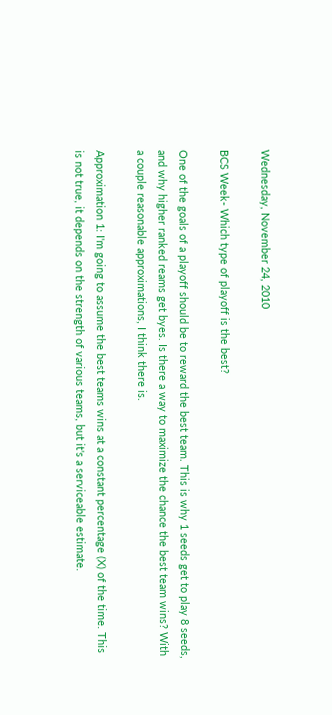Wednesday, November 24, 2010

BCS Week- Which type of playoff is the best?

One of the goals of a playoff should be to reward the best team. This is why 1 seeds get to play 8 seeds, and why higher ranked reams get byes. Is there a way to maximize the chance the best team wins? With a couple reasonable approximations, I think there is.

Approximation 1: I'm going to assume the best teams wins at a constant percentage (X) of the time. This is not true, it depends on the strength of various teams, but it's a serviceable estimate.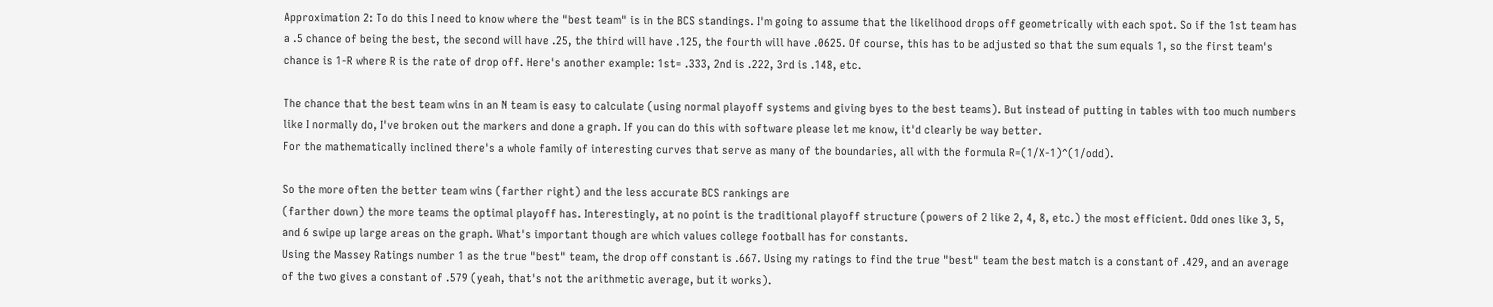Approximation 2: To do this I need to know where the "best team" is in the BCS standings. I'm going to assume that the likelihood drops off geometrically with each spot. So if the 1st team has a .5 chance of being the best, the second will have .25, the third will have .125, the fourth will have .0625. Of course, this has to be adjusted so that the sum equals 1, so the first team's chance is 1-R where R is the rate of drop off. Here's another example: 1st= .333, 2nd is .222, 3rd is .148, etc.

The chance that the best team wins in an N team is easy to calculate (using normal playoff systems and giving byes to the best teams). But instead of putting in tables with too much numbers like I normally do, I've broken out the markers and done a graph. If you can do this with software please let me know, it'd clearly be way better.
For the mathematically inclined there's a whole family of interesting curves that serve as many of the boundaries, all with the formula R=(1/X-1)^(1/odd).

So the more often the better team wins (farther right) and the less accurate BCS rankings are
(farther down) the more teams the optimal playoff has. Interestingly, at no point is the traditional playoff structure (powers of 2 like 2, 4, 8, etc.) the most efficient. Odd ones like 3, 5, and 6 swipe up large areas on the graph. What's important though are which values college football has for constants.
Using the Massey Ratings number 1 as the true "best" team, the drop off constant is .667. Using my ratings to find the true "best" team the best match is a constant of .429, and an average of the two gives a constant of .579 (yeah, that's not the arithmetic average, but it works).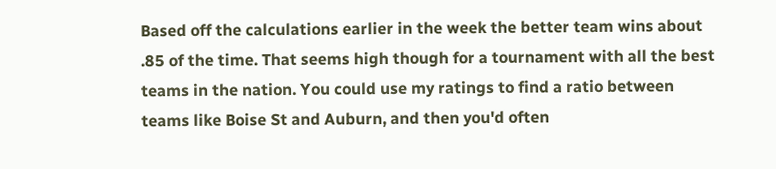Based off the calculations earlier in the week the better team wins about .85 of the time. That seems high though for a tournament with all the best teams in the nation. You could use my ratings to find a ratio between teams like Boise St and Auburn, and then you'd often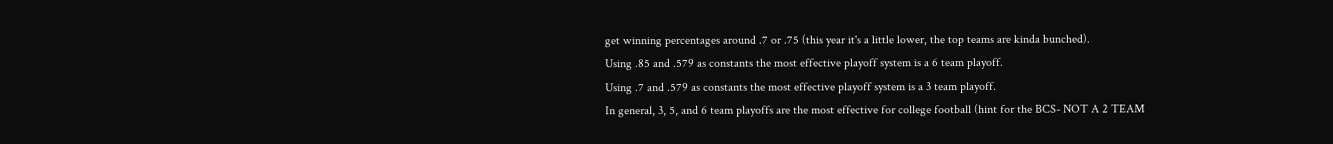get winning percentages around .7 or .75 (this year it's a little lower, the top teams are kinda bunched).
Using .85 and .579 as constants the most effective playoff system is a 6 team playoff.
Using .7 and .579 as constants the most effective playoff system is a 3 team playoff.
In general, 3, 5, and 6 team playoffs are the most effective for college football (hint for the BCS- NOT A 2 TEAM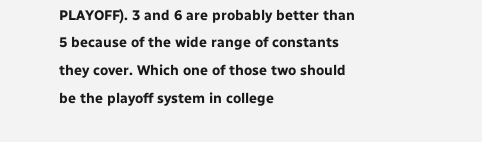PLAYOFF). 3 and 6 are probably better than 5 because of the wide range of constants they cover. Which one of those two should be the playoff system in college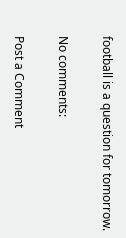football is a question for tomorrow.

No comments:

Post a Comment